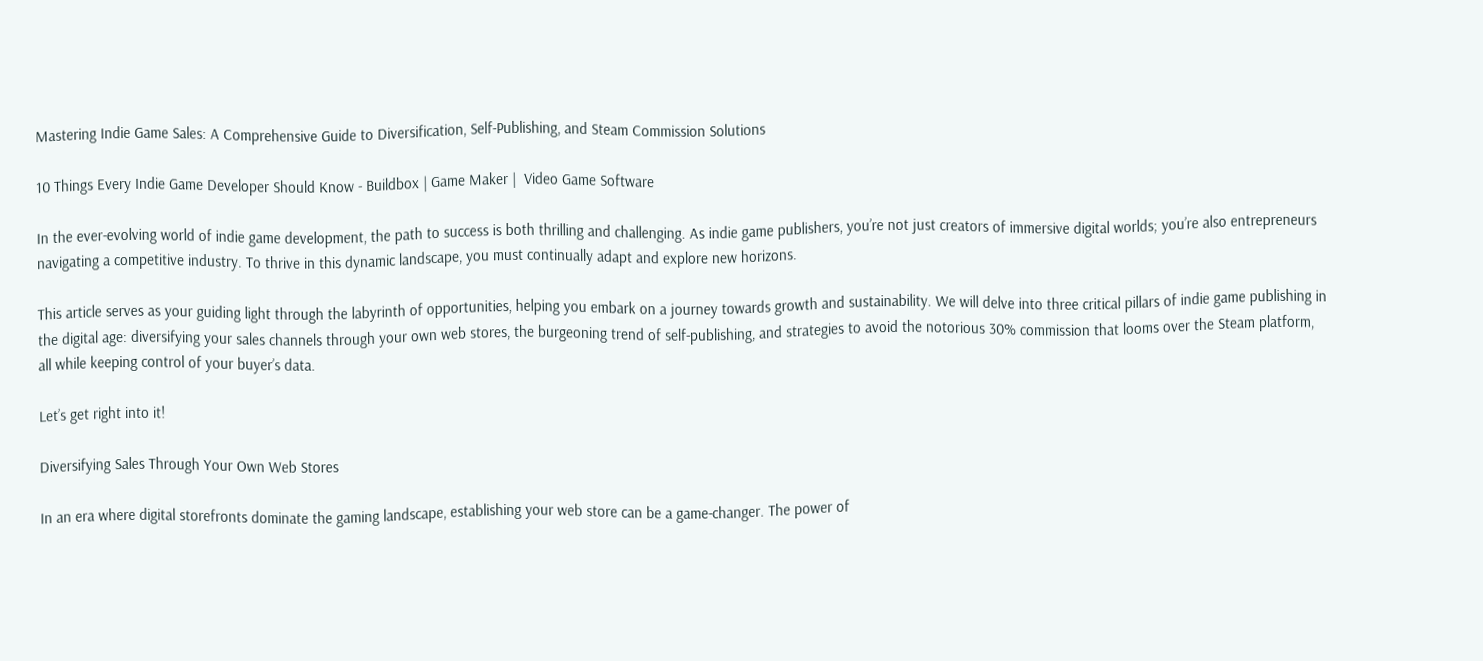Mastering Indie Game Sales: A Comprehensive Guide to Diversification, Self-Publishing, and Steam Commission Solutions

10 Things Every Indie Game Developer Should Know - Buildbox | Game Maker |  Video Game Software

In the ever-evolving world of indie game development, the path to success is both thrilling and challenging. As indie game publishers, you’re not just creators of immersive digital worlds; you’re also entrepreneurs navigating a competitive industry. To thrive in this dynamic landscape, you must continually adapt and explore new horizons.

This article serves as your guiding light through the labyrinth of opportunities, helping you embark on a journey towards growth and sustainability. We will delve into three critical pillars of indie game publishing in the digital age: diversifying your sales channels through your own web stores, the burgeoning trend of self-publishing, and strategies to avoid the notorious 30% commission that looms over the Steam platform, all while keeping control of your buyer’s data.

Let’s get right into it!

Diversifying Sales Through Your Own Web Stores

In an era where digital storefronts dominate the gaming landscape, establishing your web store can be a game-changer. The power of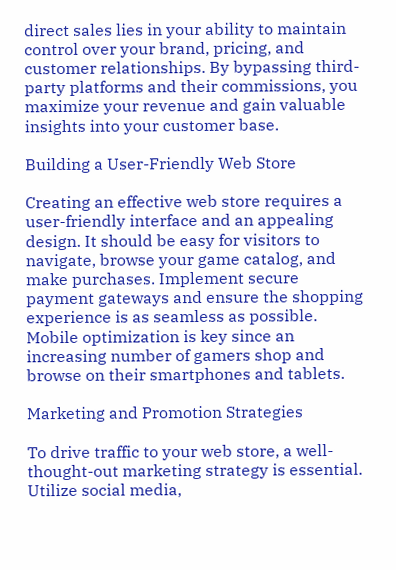direct sales lies in your ability to maintain control over your brand, pricing, and customer relationships. By bypassing third-party platforms and their commissions, you maximize your revenue and gain valuable insights into your customer base.

Building a User-Friendly Web Store

Creating an effective web store requires a user-friendly interface and an appealing design. It should be easy for visitors to navigate, browse your game catalog, and make purchases. Implement secure payment gateways and ensure the shopping experience is as seamless as possible. Mobile optimization is key since an increasing number of gamers shop and browse on their smartphones and tablets.

Marketing and Promotion Strategies

To drive traffic to your web store, a well-thought-out marketing strategy is essential. Utilize social media,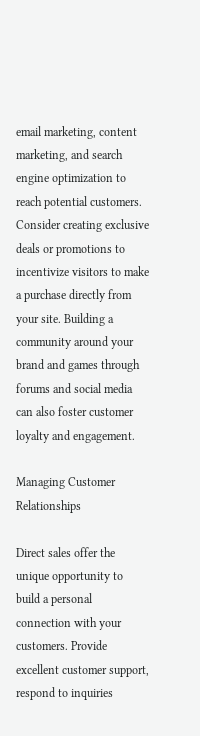email marketing, content marketing, and search engine optimization to reach potential customers. Consider creating exclusive deals or promotions to incentivize visitors to make a purchase directly from your site. Building a community around your brand and games through forums and social media can also foster customer loyalty and engagement.

Managing Customer Relationships

Direct sales offer the unique opportunity to build a personal connection with your customers. Provide excellent customer support, respond to inquiries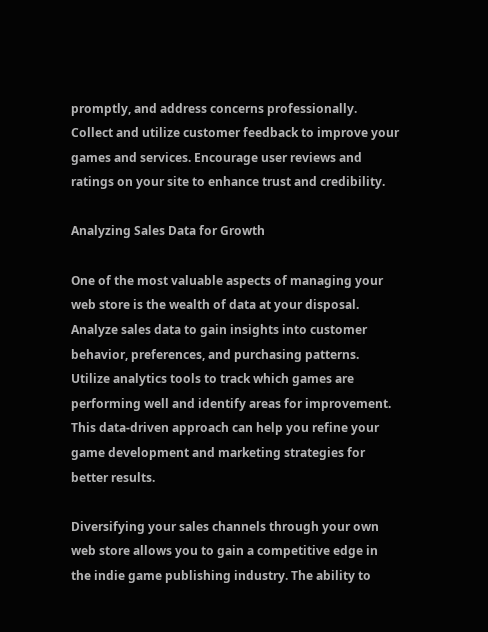promptly, and address concerns professionally. Collect and utilize customer feedback to improve your games and services. Encourage user reviews and ratings on your site to enhance trust and credibility.

Analyzing Sales Data for Growth

One of the most valuable aspects of managing your web store is the wealth of data at your disposal. Analyze sales data to gain insights into customer behavior, preferences, and purchasing patterns. Utilize analytics tools to track which games are performing well and identify areas for improvement. This data-driven approach can help you refine your game development and marketing strategies for better results.

Diversifying your sales channels through your own web store allows you to gain a competitive edge in the indie game publishing industry. The ability to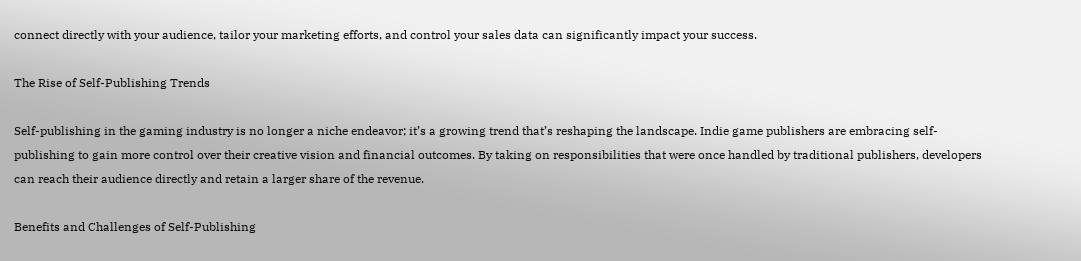connect directly with your audience, tailor your marketing efforts, and control your sales data can significantly impact your success.

The Rise of Self-Publishing Trends

Self-publishing in the gaming industry is no longer a niche endeavor; it’s a growing trend that’s reshaping the landscape. Indie game publishers are embracing self-publishing to gain more control over their creative vision and financial outcomes. By taking on responsibilities that were once handled by traditional publishers, developers can reach their audience directly and retain a larger share of the revenue.

Benefits and Challenges of Self-Publishing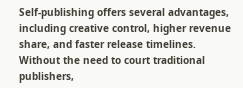Self-publishing offers several advantages, including creative control, higher revenue share, and faster release timelines. Without the need to court traditional publishers,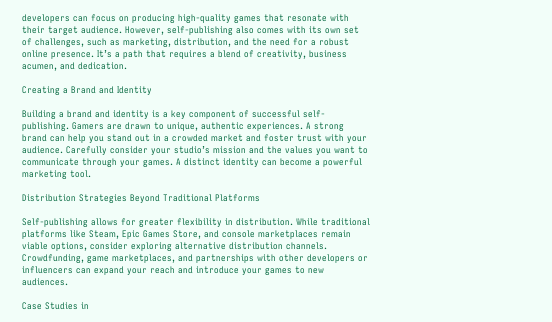developers can focus on producing high-quality games that resonate with their target audience. However, self-publishing also comes with its own set of challenges, such as marketing, distribution, and the need for a robust online presence. It’s a path that requires a blend of creativity, business acumen, and dedication.

Creating a Brand and Identity

Building a brand and identity is a key component of successful self-publishing. Gamers are drawn to unique, authentic experiences. A strong brand can help you stand out in a crowded market and foster trust with your audience. Carefully consider your studio’s mission and the values you want to communicate through your games. A distinct identity can become a powerful marketing tool.

Distribution Strategies Beyond Traditional Platforms

Self-publishing allows for greater flexibility in distribution. While traditional platforms like Steam, Epic Games Store, and console marketplaces remain viable options, consider exploring alternative distribution channels. Crowdfunding, game marketplaces, and partnerships with other developers or influencers can expand your reach and introduce your games to new audiences.

Case Studies in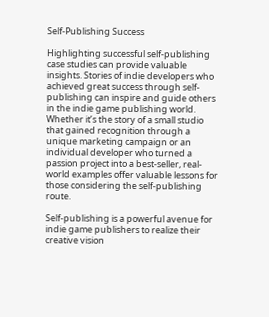Self-Publishing Success

Highlighting successful self-publishing case studies can provide valuable insights. Stories of indie developers who achieved great success through self-publishing can inspire and guide others in the indie game publishing world. Whether it’s the story of a small studio that gained recognition through a unique marketing campaign or an individual developer who turned a passion project into a best-seller, real-world examples offer valuable lessons for those considering the self-publishing route.

Self-publishing is a powerful avenue for indie game publishers to realize their creative vision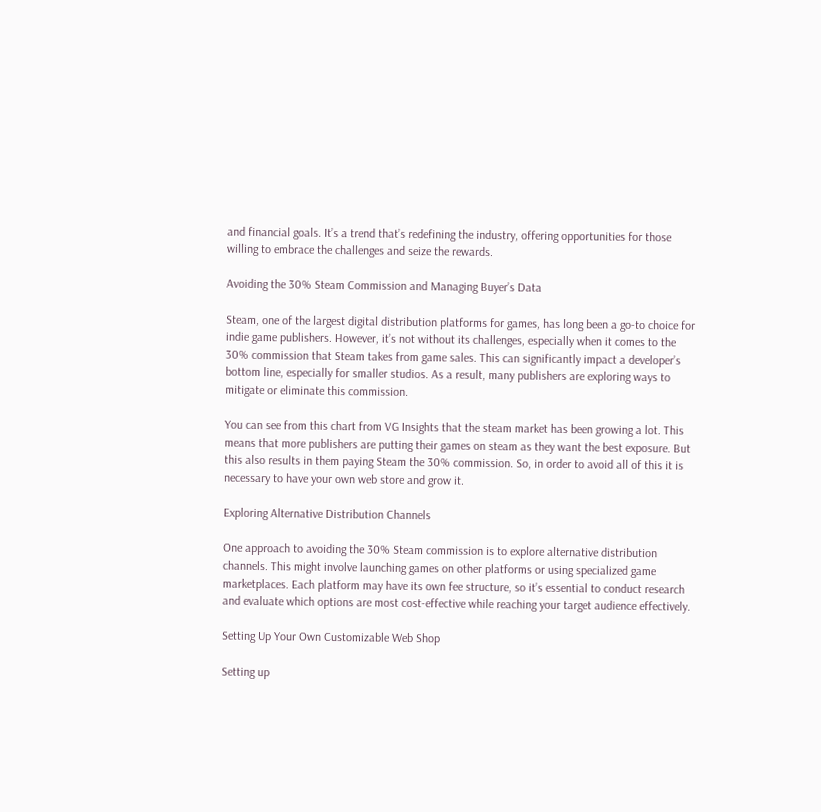and financial goals. It’s a trend that’s redefining the industry, offering opportunities for those willing to embrace the challenges and seize the rewards.

Avoiding the 30% Steam Commission and Managing Buyer’s Data

Steam, one of the largest digital distribution platforms for games, has long been a go-to choice for indie game publishers. However, it’s not without its challenges, especially when it comes to the 30% commission that Steam takes from game sales. This can significantly impact a developer’s bottom line, especially for smaller studios. As a result, many publishers are exploring ways to mitigate or eliminate this commission.

You can see from this chart from VG Insights that the steam market has been growing a lot. This means that more publishers are putting their games on steam as they want the best exposure. But this also results in them paying Steam the 30% commission. So, in order to avoid all of this it is necessary to have your own web store and grow it.

Exploring Alternative Distribution Channels

One approach to avoiding the 30% Steam commission is to explore alternative distribution channels. This might involve launching games on other platforms or using specialized game marketplaces. Each platform may have its own fee structure, so it’s essential to conduct research and evaluate which options are most cost-effective while reaching your target audience effectively.

Setting Up Your Own Customizable Web Shop

Setting up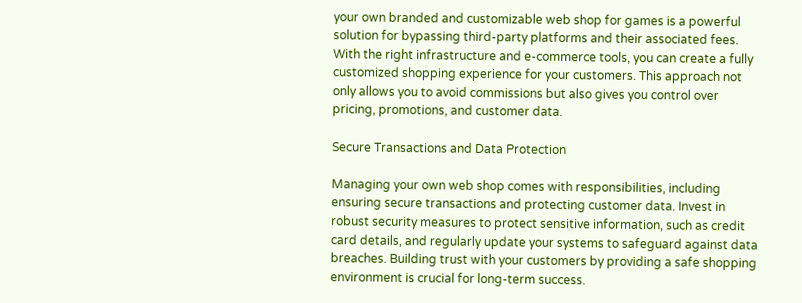your own branded and customizable web shop for games is a powerful solution for bypassing third-party platforms and their associated fees. With the right infrastructure and e-commerce tools, you can create a fully customized shopping experience for your customers. This approach not only allows you to avoid commissions but also gives you control over pricing, promotions, and customer data.

Secure Transactions and Data Protection

Managing your own web shop comes with responsibilities, including ensuring secure transactions and protecting customer data. Invest in robust security measures to protect sensitive information, such as credit card details, and regularly update your systems to safeguard against data breaches. Building trust with your customers by providing a safe shopping environment is crucial for long-term success.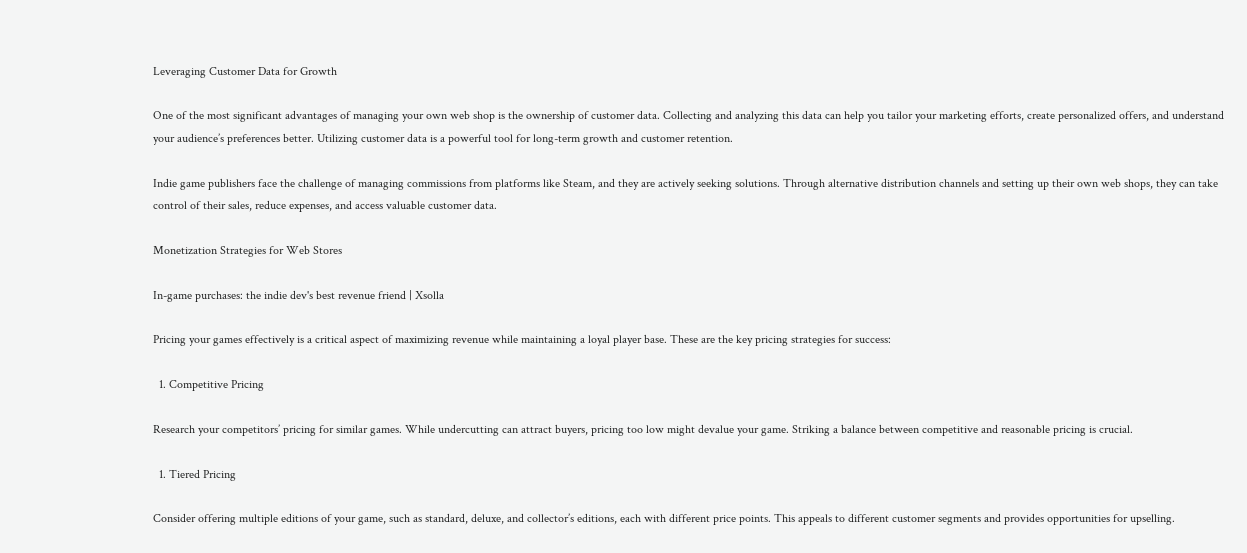Leveraging Customer Data for Growth

One of the most significant advantages of managing your own web shop is the ownership of customer data. Collecting and analyzing this data can help you tailor your marketing efforts, create personalized offers, and understand your audience’s preferences better. Utilizing customer data is a powerful tool for long-term growth and customer retention.

Indie game publishers face the challenge of managing commissions from platforms like Steam, and they are actively seeking solutions. Through alternative distribution channels and setting up their own web shops, they can take control of their sales, reduce expenses, and access valuable customer data.

Monetization Strategies for Web Stores

In-game purchases: the indie dev's best revenue friend | Xsolla

Pricing your games effectively is a critical aspect of maximizing revenue while maintaining a loyal player base. These are the key pricing strategies for success:

  1. Competitive Pricing

Research your competitors’ pricing for similar games. While undercutting can attract buyers, pricing too low might devalue your game. Striking a balance between competitive and reasonable pricing is crucial.

  1. Tiered Pricing

Consider offering multiple editions of your game, such as standard, deluxe, and collector’s editions, each with different price points. This appeals to different customer segments and provides opportunities for upselling.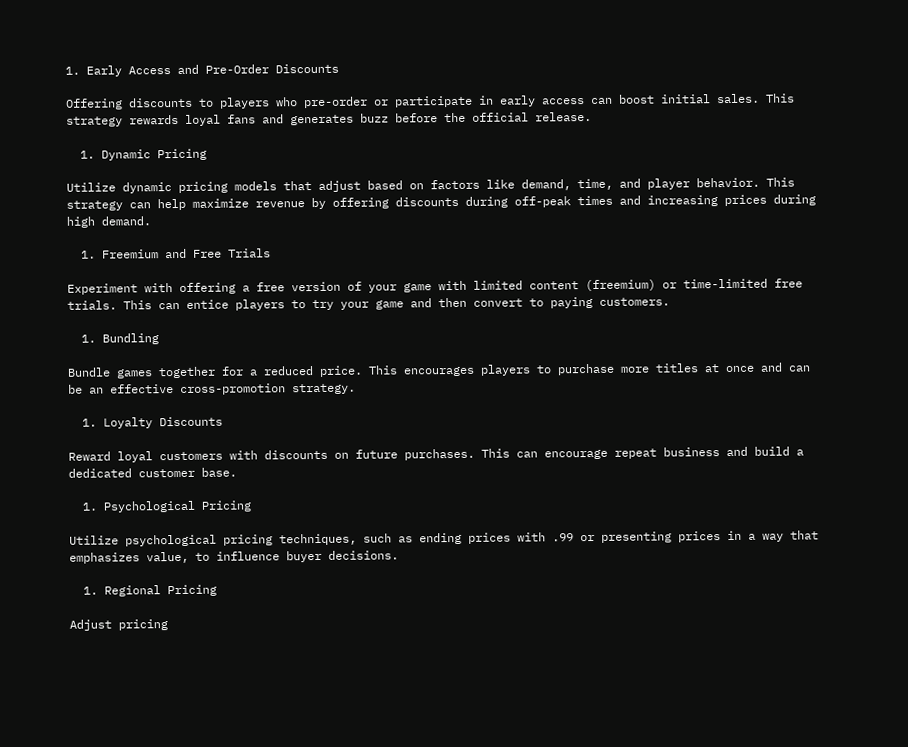1. Early Access and Pre-Order Discounts

Offering discounts to players who pre-order or participate in early access can boost initial sales. This strategy rewards loyal fans and generates buzz before the official release.

  1. Dynamic Pricing

Utilize dynamic pricing models that adjust based on factors like demand, time, and player behavior. This strategy can help maximize revenue by offering discounts during off-peak times and increasing prices during high demand.

  1. Freemium and Free Trials

Experiment with offering a free version of your game with limited content (freemium) or time-limited free trials. This can entice players to try your game and then convert to paying customers.

  1. Bundling

Bundle games together for a reduced price. This encourages players to purchase more titles at once and can be an effective cross-promotion strategy.

  1. Loyalty Discounts

Reward loyal customers with discounts on future purchases. This can encourage repeat business and build a dedicated customer base.

  1. Psychological Pricing

Utilize psychological pricing techniques, such as ending prices with .99 or presenting prices in a way that emphasizes value, to influence buyer decisions.

  1. Regional Pricing

Adjust pricing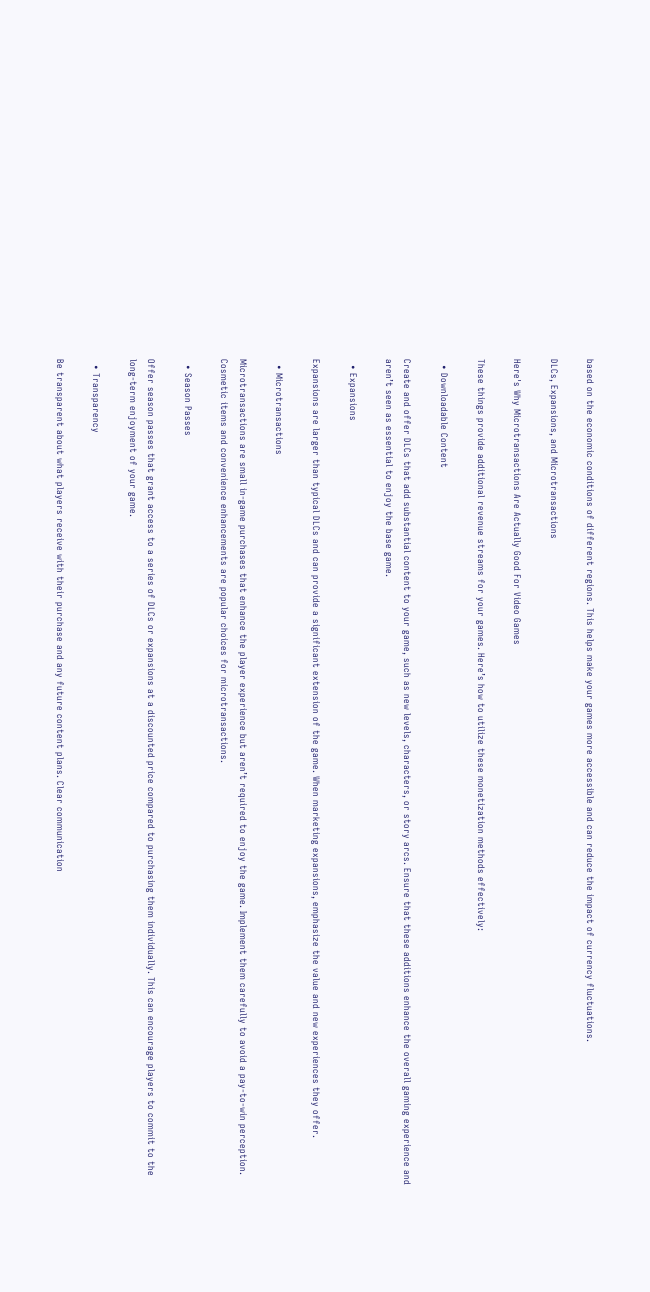based on the economic conditions of different regions. This helps make your games more accessible and can reduce the impact of currency fluctuations.

DLCs, Expansions, and Microtransactions

Here's Why Microtransactions Are Actually Good For Video Games

These things provide additional revenue streams for your games. Here’s how to utilize these monetization methods effectively:

  • Downloadable Content

Create and offer DLCs that add substantial content to your game, such as new levels, characters, or story arcs. Ensure that these additions enhance the overall gaming experience and aren’t seen as essential to enjoy the base game.

  • Expansions

Expansions are larger than typical DLCs and can provide a significant extension of the game. When marketing expansions, emphasize the value and new experiences they offer.

  • Microtransactions

Microtransactions are small in-game purchases that enhance the player experience but aren’t required to enjoy the game. Implement them carefully to avoid a pay-to-win perception. Cosmetic items and convenience enhancements are popular choices for microtransactions.

  • Season Passes

Offer season passes that grant access to a series of DLCs or expansions at a discounted price compared to purchasing them individually. This can encourage players to commit to the long-term enjoyment of your game.

  • Transparency

Be transparent about what players receive with their purchase and any future content plans. Clear communication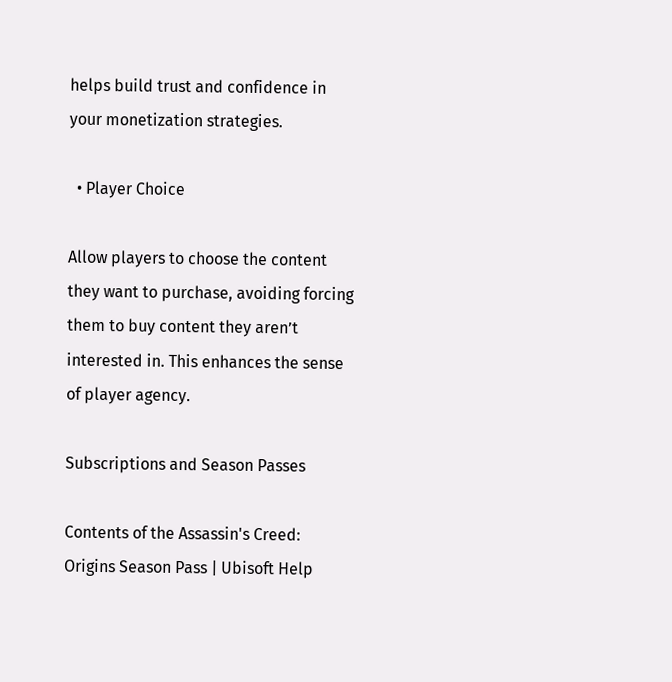helps build trust and confidence in your monetization strategies.

  • Player Choice

Allow players to choose the content they want to purchase, avoiding forcing them to buy content they aren’t interested in. This enhances the sense of player agency.

Subscriptions and Season Passes

Contents of the Assassin's Creed: Origins Season Pass | Ubisoft Help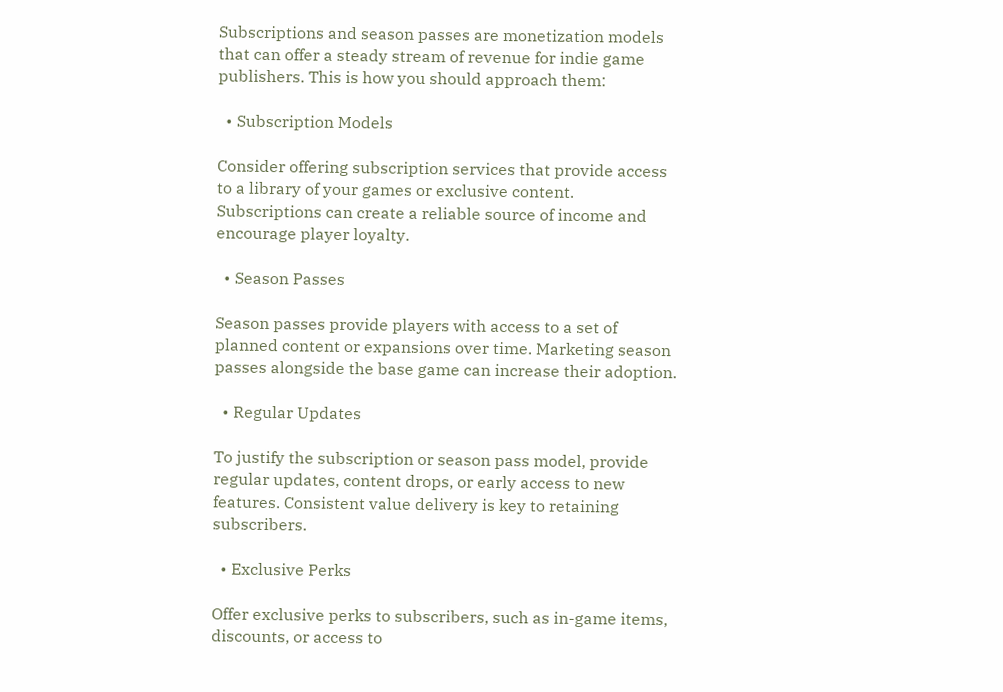Subscriptions and season passes are monetization models that can offer a steady stream of revenue for indie game publishers. This is how you should approach them:

  • Subscription Models

Consider offering subscription services that provide access to a library of your games or exclusive content. Subscriptions can create a reliable source of income and encourage player loyalty.

  • Season Passes

Season passes provide players with access to a set of planned content or expansions over time. Marketing season passes alongside the base game can increase their adoption.

  • Regular Updates

To justify the subscription or season pass model, provide regular updates, content drops, or early access to new features. Consistent value delivery is key to retaining subscribers.

  • Exclusive Perks

Offer exclusive perks to subscribers, such as in-game items, discounts, or access to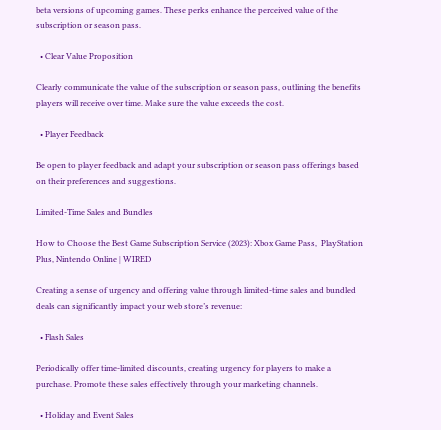beta versions of upcoming games. These perks enhance the perceived value of the subscription or season pass.

  • Clear Value Proposition

Clearly communicate the value of the subscription or season pass, outlining the benefits players will receive over time. Make sure the value exceeds the cost.

  • Player Feedback

Be open to player feedback and adapt your subscription or season pass offerings based on their preferences and suggestions.

Limited-Time Sales and Bundles

How to Choose the Best Game Subscription Service (2023): Xbox Game Pass,  PlayStation Plus, Nintendo Online | WIRED

Creating a sense of urgency and offering value through limited-time sales and bundled deals can significantly impact your web store’s revenue:

  • Flash Sales

Periodically offer time-limited discounts, creating urgency for players to make a purchase. Promote these sales effectively through your marketing channels.

  • Holiday and Event Sales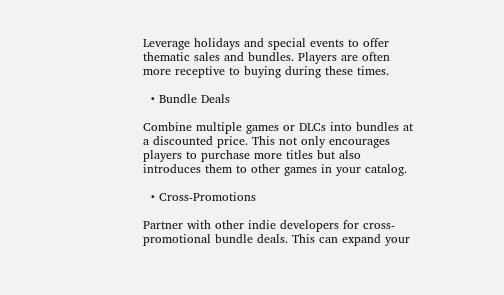Leverage holidays and special events to offer thematic sales and bundles. Players are often more receptive to buying during these times.

  • Bundle Deals

Combine multiple games or DLCs into bundles at a discounted price. This not only encourages players to purchase more titles but also introduces them to other games in your catalog.

  • Cross-Promotions

Partner with other indie developers for cross-promotional bundle deals. This can expand your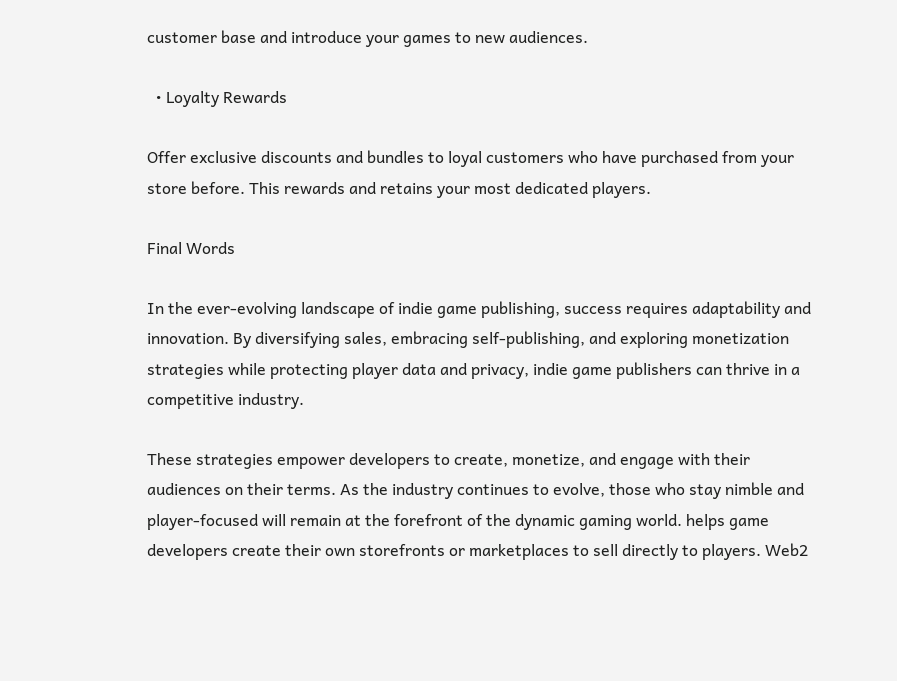customer base and introduce your games to new audiences.

  • Loyalty Rewards

Offer exclusive discounts and bundles to loyal customers who have purchased from your store before. This rewards and retains your most dedicated players.

Final Words

In the ever-evolving landscape of indie game publishing, success requires adaptability and innovation. By diversifying sales, embracing self-publishing, and exploring monetization strategies while protecting player data and privacy, indie game publishers can thrive in a competitive industry.

These strategies empower developers to create, monetize, and engage with their audiences on their terms. As the industry continues to evolve, those who stay nimble and player-focused will remain at the forefront of the dynamic gaming world. helps game developers create their own storefronts or marketplaces to sell directly to players. Web2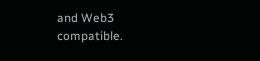and Web3 compatible.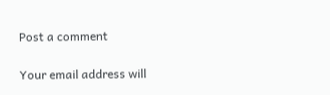Post a comment

Your email address will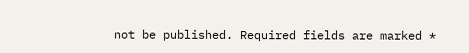not be published. Required fields are marked *